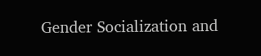Gender Socialization and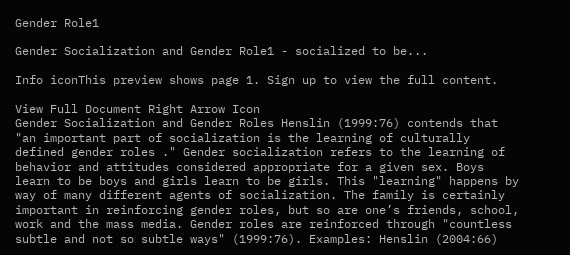Gender Role1

Gender Socialization and Gender Role1 - socialized to be...

Info iconThis preview shows page 1. Sign up to view the full content.

View Full Document Right Arrow Icon
Gender Socialization and Gender Roles Henslin (1999:76) contends that "an important part of socialization is the learning of culturally defined gender roles ." Gender socialization refers to the learning of behavior and attitudes considered appropriate for a given sex. Boys learn to be boys and girls learn to be girls. This "learning" happens by way of many different agents of socialization. The family is certainly important in reinforcing gender roles, but so are one’s friends, school, work and the mass media. Gender roles are reinforced through "countless subtle and not so subtle ways" (1999:76). Examples: Henslin (2004:66)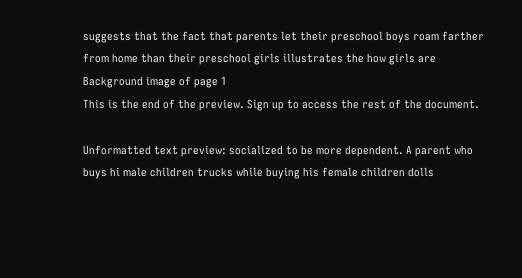suggests that the fact that parents let their preschool boys roam farther from home than their preschool girls illustrates the how girls are
Background image of page 1
This is the end of the preview. Sign up to access the rest of the document.

Unformatted text preview: socialized to be more dependent. A parent who buys hi male children trucks while buying his female children dolls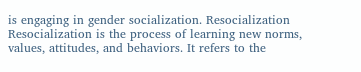is engaging in gender socialization. Resocialization Resocialization is the process of learning new norms, values, attitudes, and behaviors. It refers to the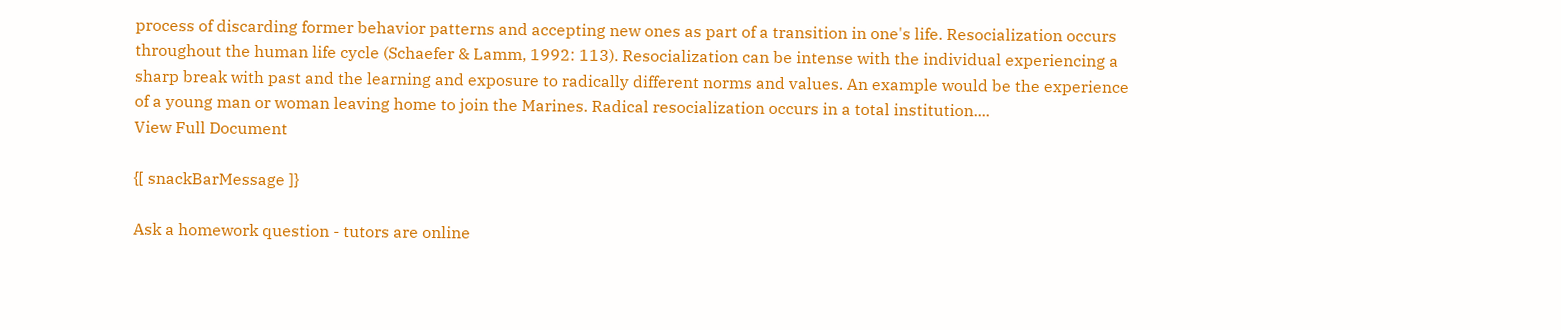process of discarding former behavior patterns and accepting new ones as part of a transition in one's life. Resocialization occurs throughout the human life cycle (Schaefer & Lamm, 1992: 113). Resocialization can be intense with the individual experiencing a sharp break with past and the learning and exposure to radically different norms and values. An example would be the experience of a young man or woman leaving home to join the Marines. Radical resocialization occurs in a total institution....
View Full Document

{[ snackBarMessage ]}

Ask a homework question - tutors are online